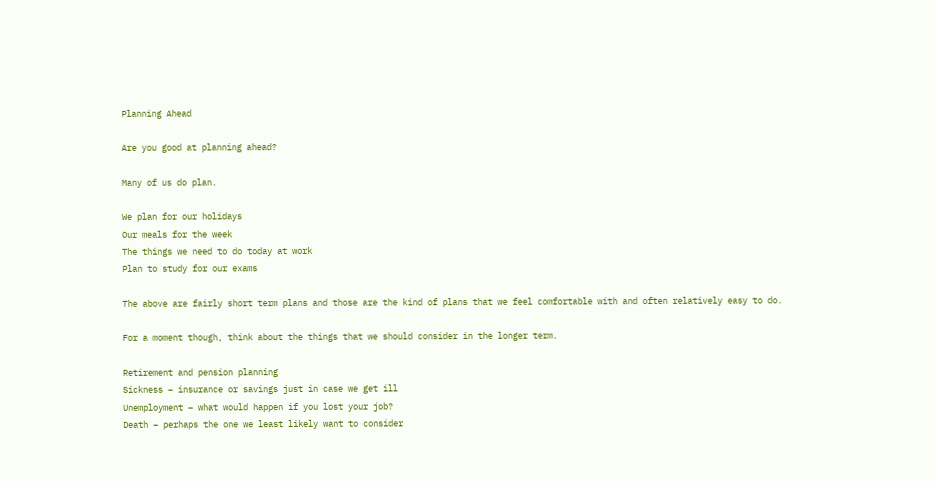Planning Ahead

Are you good at planning ahead?

Many of us do plan.

We plan for our holidays
Our meals for the week
The things we need to do today at work
Plan to study for our exams

The above are fairly short term plans and those are the kind of plans that we feel comfortable with and often relatively easy to do.

For a moment though, think about the things that we should consider in the longer term.

Retirement and pension planning
Sickness – insurance or savings just in case we get ill
Unemployment – what would happen if you lost your job?
Death – perhaps the one we least likely want to consider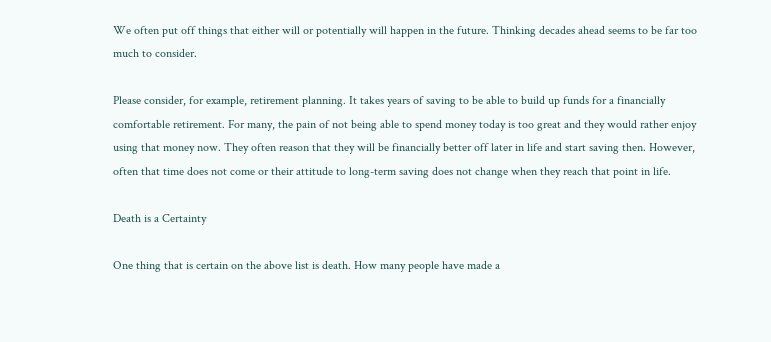We often put off things that either will or potentially will happen in the future. Thinking decades ahead seems to be far too much to consider.

Please consider, for example, retirement planning. It takes years of saving to be able to build up funds for a financially comfortable retirement. For many, the pain of not being able to spend money today is too great and they would rather enjoy using that money now. They often reason that they will be financially better off later in life and start saving then. However, often that time does not come or their attitude to long-term saving does not change when they reach that point in life.

Death is a Certainty

One thing that is certain on the above list is death. How many people have made a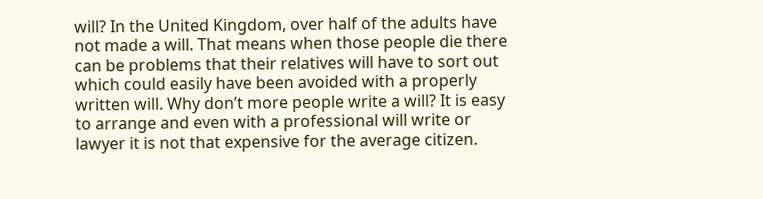will? In the United Kingdom, over half of the adults have not made a will. That means when those people die there can be problems that their relatives will have to sort out which could easily have been avoided with a properly written will. Why don’t more people write a will? It is easy to arrange and even with a professional will write or lawyer it is not that expensive for the average citizen.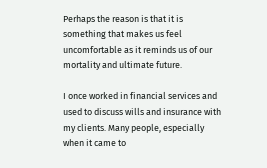Perhaps the reason is that it is something that makes us feel uncomfortable as it reminds us of our mortality and ultimate future.

I once worked in financial services and used to discuss wills and insurance with my clients. Many people, especially when it came to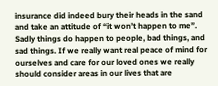insurance did indeed bury their heads in the sand and take an attitude of “it won’t happen to me”. Sadly things do happen to people, bad things, and sad things. If we really want real peace of mind for ourselves and care for our loved ones we really should consider areas in our lives that are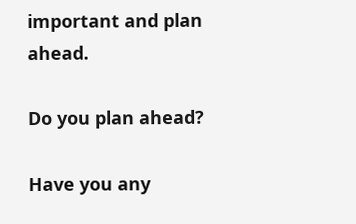important and plan ahead.

Do you plan ahead?

Have you any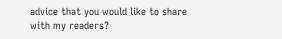advice that you would like to share with my readers?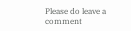Please do leave a comment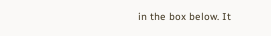in the box below. It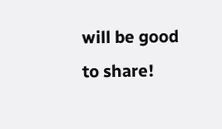will be good to share!